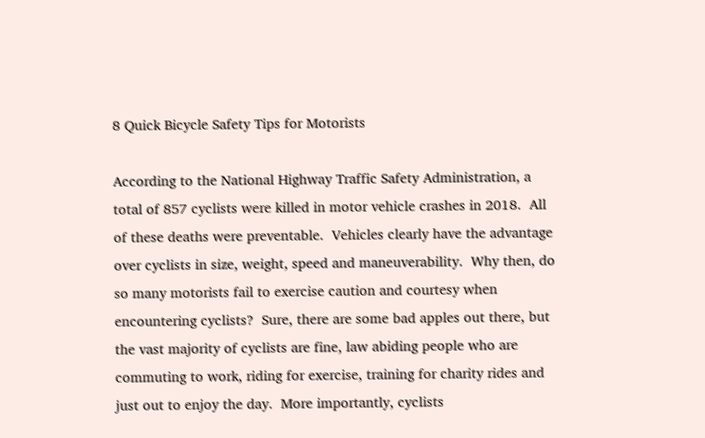8 Quick Bicycle Safety Tips for Motorists

According to the National Highway Traffic Safety Administration, a total of 857 cyclists were killed in motor vehicle crashes in 2018.  All of these deaths were preventable.  Vehicles clearly have the advantage over cyclists in size, weight, speed and maneuverability.  Why then, do so many motorists fail to exercise caution and courtesy when encountering cyclists?  Sure, there are some bad apples out there, but the vast majority of cyclists are fine, law abiding people who are commuting to work, riding for exercise, training for charity rides and just out to enjoy the day.  More importantly, cyclists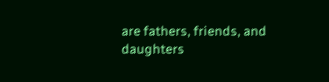are fathers, friends, and daughters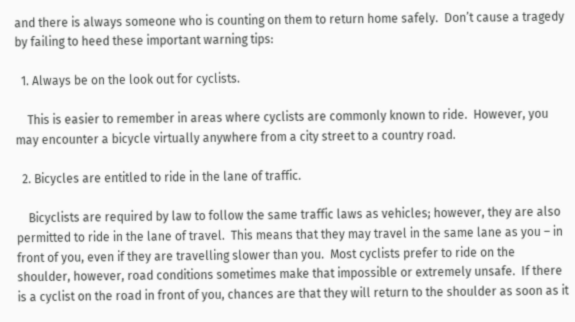and there is always someone who is counting on them to return home safely.  Don’t cause a tragedy by failing to heed these important warning tips:

  1. Always be on the look out for cyclists.

    This is easier to remember in areas where cyclists are commonly known to ride.  However, you may encounter a bicycle virtually anywhere from a city street to a country road.

  2. Bicycles are entitled to ride in the lane of traffic.

    Bicyclists are required by law to follow the same traffic laws as vehicles; however, they are also permitted to ride in the lane of travel.  This means that they may travel in the same lane as you – in front of you, even if they are travelling slower than you.  Most cyclists prefer to ride on the shoulder, however, road conditions sometimes make that impossible or extremely unsafe.  If there is a cyclist on the road in front of you, chances are that they will return to the shoulder as soon as it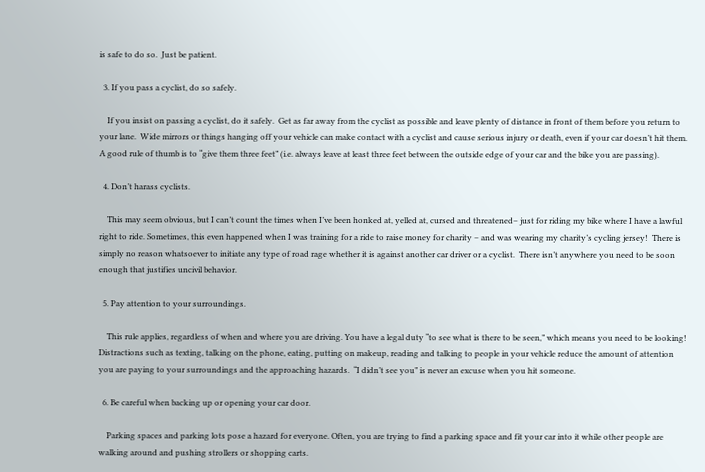is safe to do so.  Just be patient.

  3. If you pass a cyclist, do so safely.

    If you insist on passing a cyclist, do it safely.  Get as far away from the cyclist as possible and leave plenty of distance in front of them before you return to your lane.  Wide mirrors or things hanging off your vehicle can make contact with a cyclist and cause serious injury or death, even if your car doesn’t hit them.  A good rule of thumb is to “give them three feet” (i.e. always leave at least three feet between the outside edge of your car and the bike you are passing).

  4. Don’t harass cyclists.

    This may seem obvious, but I can’t count the times when I’ve been honked at, yelled at, cursed and threatened– just for riding my bike where I have a lawful right to ride. Sometimes, this even happened when I was training for a ride to raise money for charity – and was wearing my charity’s cycling jersey!  There is simply no reason whatsoever to initiate any type of road rage whether it is against another car driver or a cyclist.  There isn’t anywhere you need to be soon enough that justifies uncivil behavior.

  5. Pay attention to your surroundings.

    This rule applies, regardless of when and where you are driving. You have a legal duty “to see what is there to be seen,” which means you need to be looking!  Distractions such as texting, talking on the phone, eating, putting on makeup, reading and talking to people in your vehicle reduce the amount of attention you are paying to your surroundings and the approaching hazards.  “I didn’t see you” is never an excuse when you hit someone.

  6. Be careful when backing up or opening your car door.

    Parking spaces and parking lots pose a hazard for everyone. Often, you are trying to find a parking space and fit your car into it while other people are walking around and pushing strollers or shopping carts.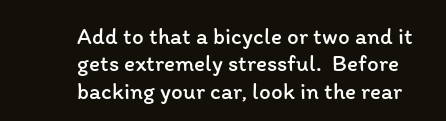Add to that a bicycle or two and it gets extremely stressful.  Before backing your car, look in the rear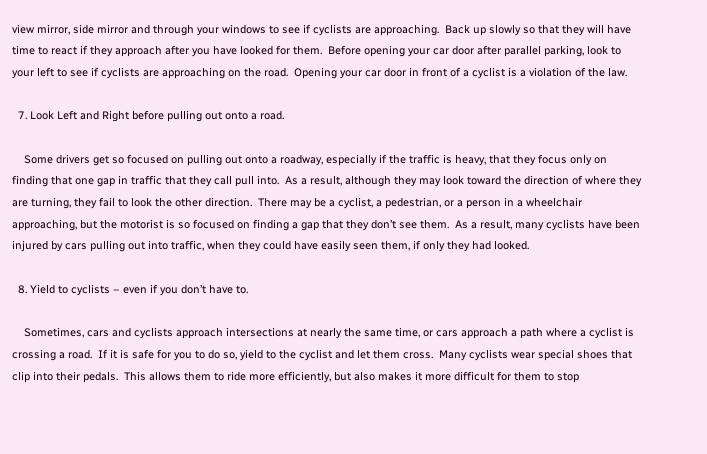view mirror, side mirror and through your windows to see if cyclists are approaching.  Back up slowly so that they will have time to react if they approach after you have looked for them.  Before opening your car door after parallel parking, look to your left to see if cyclists are approaching on the road.  Opening your car door in front of a cyclist is a violation of the law.

  7. Look Left and Right before pulling out onto a road.

    Some drivers get so focused on pulling out onto a roadway, especially if the traffic is heavy, that they focus only on finding that one gap in traffic that they call pull into.  As a result, although they may look toward the direction of where they are turning, they fail to look the other direction.  There may be a cyclist, a pedestrian, or a person in a wheelchair approaching, but the motorist is so focused on finding a gap that they don’t see them.  As a result, many cyclists have been injured by cars pulling out into traffic, when they could have easily seen them, if only they had looked.

  8. Yield to cyclists – even if you don’t have to.

    Sometimes, cars and cyclists approach intersections at nearly the same time, or cars approach a path where a cyclist is crossing a road.  If it is safe for you to do so, yield to the cyclist and let them cross.  Many cyclists wear special shoes that clip into their pedals.  This allows them to ride more efficiently, but also makes it more difficult for them to stop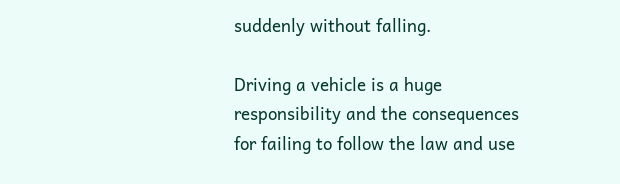suddenly without falling.

Driving a vehicle is a huge responsibility and the consequences for failing to follow the law and use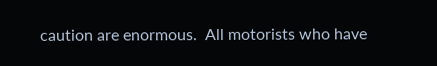caution are enormous.  All motorists who have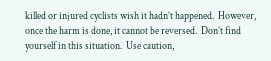killed or injured cyclists wish it hadn’t happened.  However, once the harm is done, it cannot be reversed.  Don’t find yourself in this situation.  Use caution,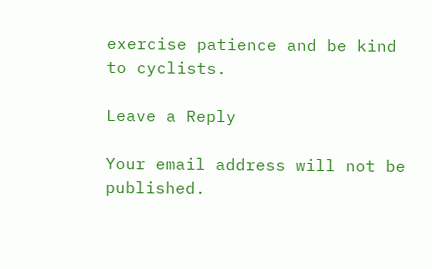exercise patience and be kind to cyclists.

Leave a Reply

Your email address will not be published.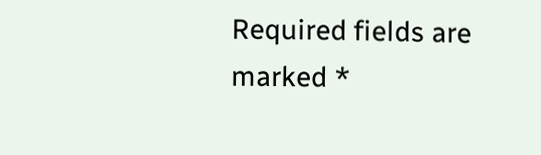Required fields are marked *